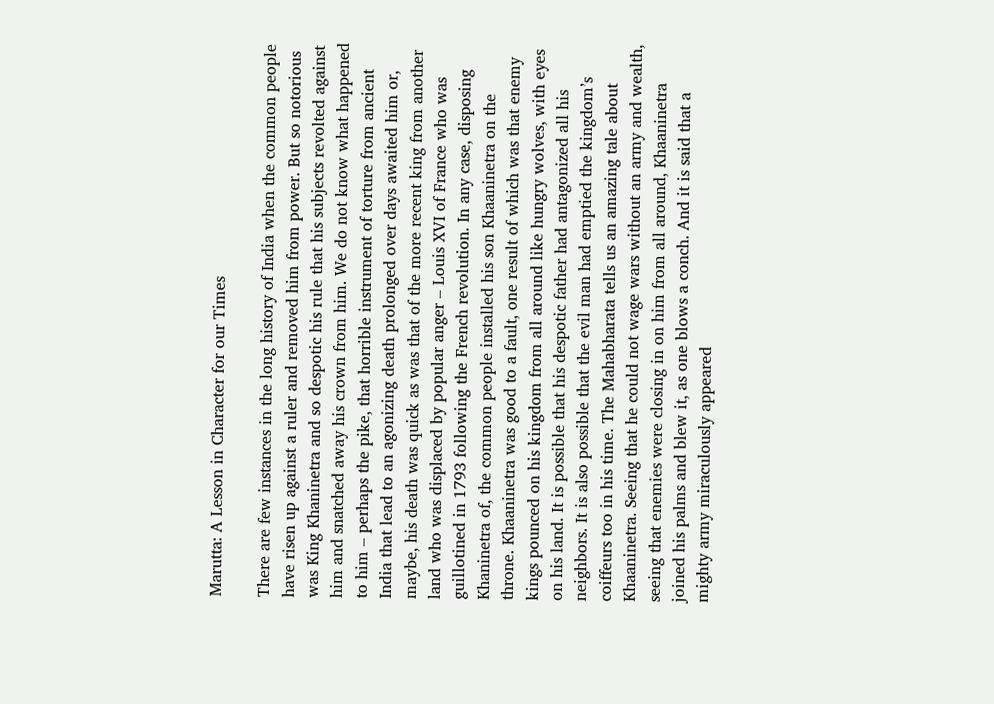Marutta: A Lesson in Character for our Times

There are few instances in the long history of India when the common people have risen up against a ruler and removed him from power. But so notorious was King Khaninetra and so despotic his rule that his subjects revolted against him and snatched away his crown from him. We do not know what happened to him – perhaps the pike, that horrible instrument of torture from ancient India that lead to an agonizing death prolonged over days awaited him or, maybe, his death was quick as was that of the more recent king from another land who was displaced by popular anger – Louis XVI of France who was guillotined in 1793 following the French revolution. In any case, disposing Khaninetra of, the common people installed his son Khaaninetra on the throne. Khaaninetra was good to a fault, one result of which was that enemy kings pounced on his kingdom from all around like hungry wolves, with eyes on his land. It is possible that his despotic father had antagonized all his neighbors. It is also possible that the evil man had emptied the kingdom’s coiffeurs too in his time. The Mahabharata tells us an amazing tale about Khaaninetra. Seeing that he could not wage wars without an army and wealth, seeing that enemies were closing in on him from all around, Khaaninetra joined his palms and blew it, as one blows a conch. And it is said that a mighty army miraculously appeared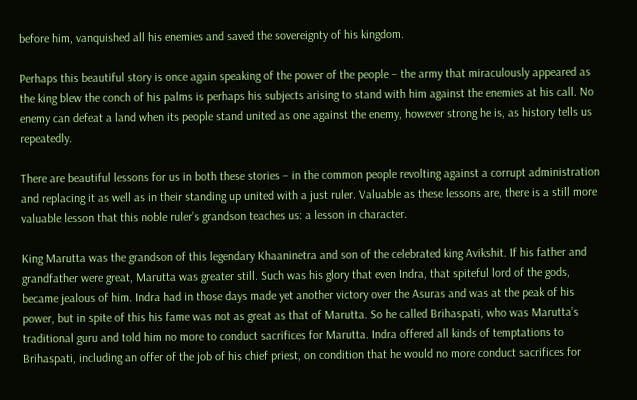before him, vanquished all his enemies and saved the sovereignty of his kingdom.

Perhaps this beautiful story is once again speaking of the power of the people – the army that miraculously appeared as the king blew the conch of his palms is perhaps his subjects arising to stand with him against the enemies at his call. No enemy can defeat a land when its people stand united as one against the enemy, however strong he is, as history tells us repeatedly.

There are beautiful lessons for us in both these stories – in the common people revolting against a corrupt administration and replacing it as well as in their standing up united with a just ruler. Valuable as these lessons are, there is a still more valuable lesson that this noble ruler’s grandson teaches us: a lesson in character.

King Marutta was the grandson of this legendary Khaaninetra and son of the celebrated king Avikshit. If his father and grandfather were great, Marutta was greater still. Such was his glory that even Indra, that spiteful lord of the gods, became jealous of him. Indra had in those days made yet another victory over the Asuras and was at the peak of his power, but in spite of this his fame was not as great as that of Marutta. So he called Brihaspati, who was Marutta’s traditional guru and told him no more to conduct sacrifices for Marutta. Indra offered all kinds of temptations to Brihaspati, including an offer of the job of his chief priest, on condition that he would no more conduct sacrifices for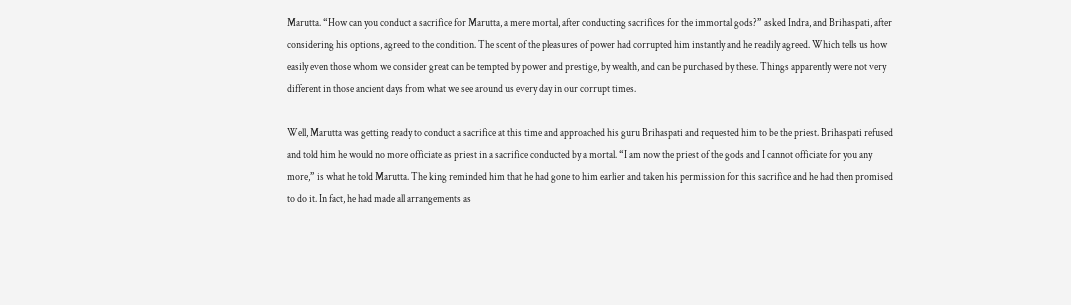Marutta. “How can you conduct a sacrifice for Marutta, a mere mortal, after conducting sacrifices for the immortal gods?” asked Indra, and Brihaspati, after considering his options, agreed to the condition. The scent of the pleasures of power had corrupted him instantly and he readily agreed. Which tells us how easily even those whom we consider great can be tempted by power and prestige, by wealth, and can be purchased by these. Things apparently were not very different in those ancient days from what we see around us every day in our corrupt times.

Well, Marutta was getting ready to conduct a sacrifice at this time and approached his guru Brihaspati and requested him to be the priest. Brihaspati refused and told him he would no more officiate as priest in a sacrifice conducted by a mortal. “I am now the priest of the gods and I cannot officiate for you any more,” is what he told Marutta. The king reminded him that he had gone to him earlier and taken his permission for this sacrifice and he had then promised to do it. In fact, he had made all arrangements as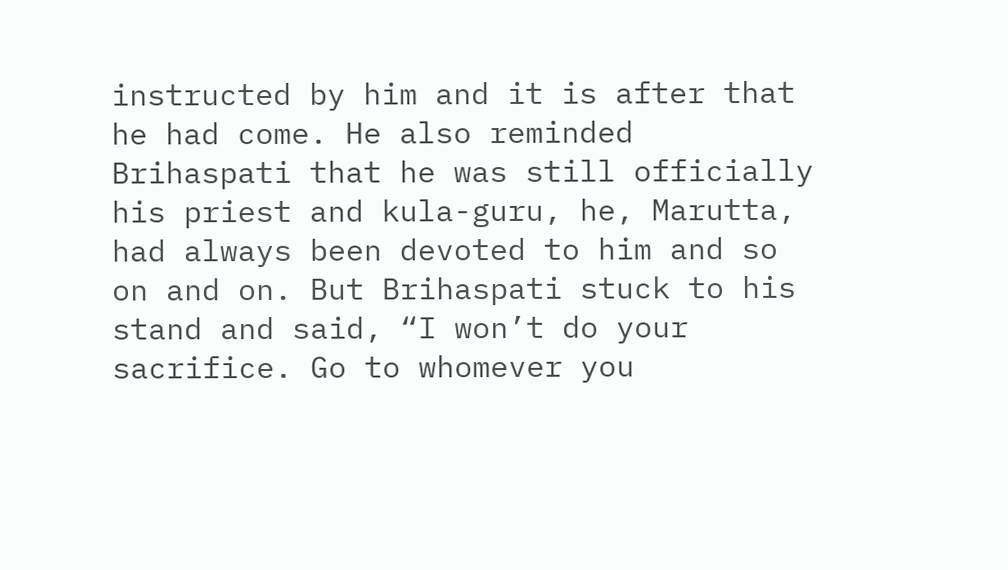instructed by him and it is after that he had come. He also reminded Brihaspati that he was still officially his priest and kula-guru, he, Marutta, had always been devoted to him and so on and on. But Brihaspati stuck to his stand and said, “I won’t do your sacrifice. Go to whomever you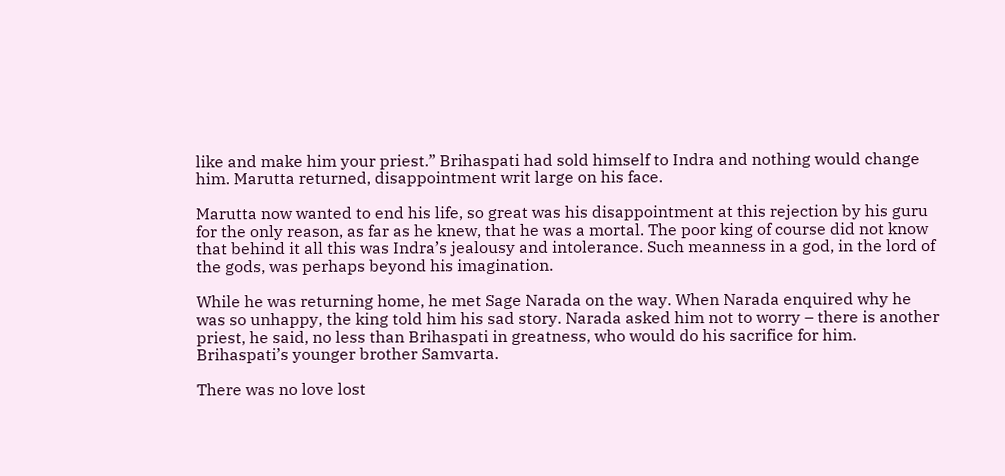like and make him your priest.” Brihaspati had sold himself to Indra and nothing would change him. Marutta returned, disappointment writ large on his face.

Marutta now wanted to end his life, so great was his disappointment at this rejection by his guru for the only reason, as far as he knew, that he was a mortal. The poor king of course did not know that behind it all this was Indra’s jealousy and intolerance. Such meanness in a god, in the lord of the gods, was perhaps beyond his imagination.

While he was returning home, he met Sage Narada on the way. When Narada enquired why he was so unhappy, the king told him his sad story. Narada asked him not to worry – there is another priest, he said, no less than Brihaspati in greatness, who would do his sacrifice for him. Brihaspati’s younger brother Samvarta.

There was no love lost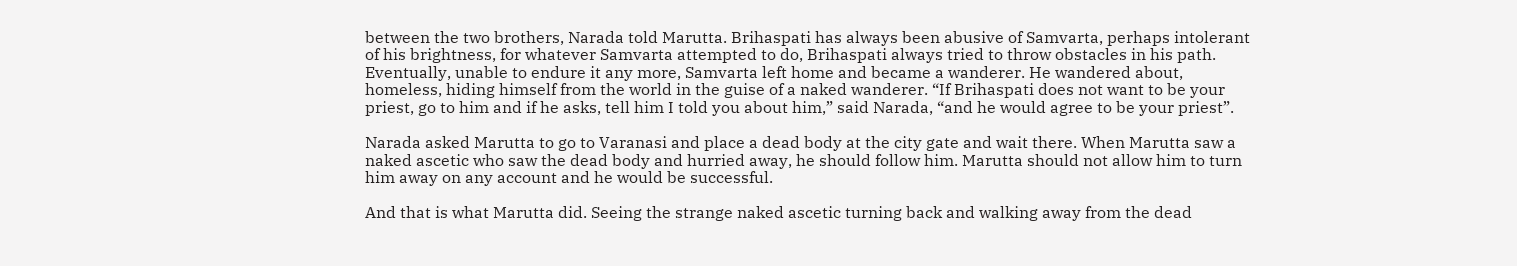between the two brothers, Narada told Marutta. Brihaspati has always been abusive of Samvarta, perhaps intolerant of his brightness, for whatever Samvarta attempted to do, Brihaspati always tried to throw obstacles in his path. Eventually, unable to endure it any more, Samvarta left home and became a wanderer. He wandered about, homeless, hiding himself from the world in the guise of a naked wanderer. “If Brihaspati does not want to be your priest, go to him and if he asks, tell him I told you about him,” said Narada, “and he would agree to be your priest”.

Narada asked Marutta to go to Varanasi and place a dead body at the city gate and wait there. When Marutta saw a naked ascetic who saw the dead body and hurried away, he should follow him. Marutta should not allow him to turn him away on any account and he would be successful.

And that is what Marutta did. Seeing the strange naked ascetic turning back and walking away from the dead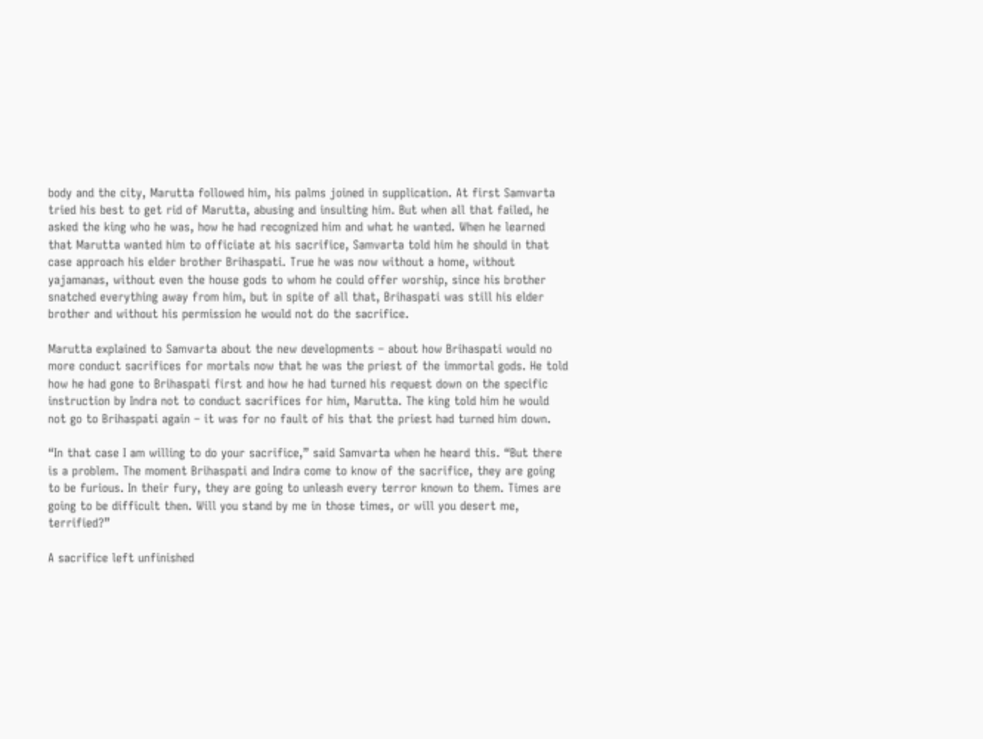body and the city, Marutta followed him, his palms joined in supplication. At first Samvarta tried his best to get rid of Marutta, abusing and insulting him. But when all that failed, he asked the king who he was, how he had recognized him and what he wanted. When he learned that Marutta wanted him to officiate at his sacrifice, Samvarta told him he should in that case approach his elder brother Brihaspati. True he was now without a home, without yajamanas, without even the house gods to whom he could offer worship, since his brother snatched everything away from him, but in spite of all that, Brihaspati was still his elder brother and without his permission he would not do the sacrifice.

Marutta explained to Samvarta about the new developments – about how Brihaspati would no more conduct sacrifices for mortals now that he was the priest of the immortal gods. He told how he had gone to Brihaspati first and how he had turned his request down on the specific instruction by Indra not to conduct sacrifices for him, Marutta. The king told him he would not go to Brihaspati again – it was for no fault of his that the priest had turned him down.

“In that case I am willing to do your sacrifice,” said Samvarta when he heard this. “But there is a problem. The moment Brihaspati and Indra come to know of the sacrifice, they are going to be furious. In their fury, they are going to unleash every terror known to them. Times are going to be difficult then. Will you stand by me in those times, or will you desert me, terrified?”

A sacrifice left unfinished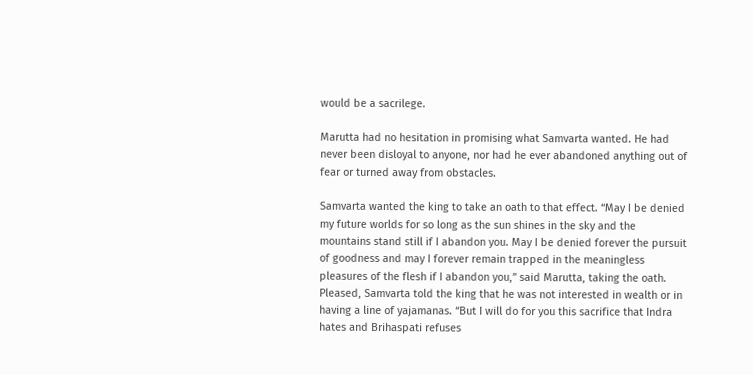would be a sacrilege.

Marutta had no hesitation in promising what Samvarta wanted. He had never been disloyal to anyone, nor had he ever abandoned anything out of fear or turned away from obstacles.

Samvarta wanted the king to take an oath to that effect. “May I be denied my future worlds for so long as the sun shines in the sky and the mountains stand still if I abandon you. May I be denied forever the pursuit of goodness and may I forever remain trapped in the meaningless pleasures of the flesh if I abandon you,” said Marutta, taking the oath. Pleased, Samvarta told the king that he was not interested in wealth or in having a line of yajamanas. “But I will do for you this sacrifice that Indra hates and Brihaspati refuses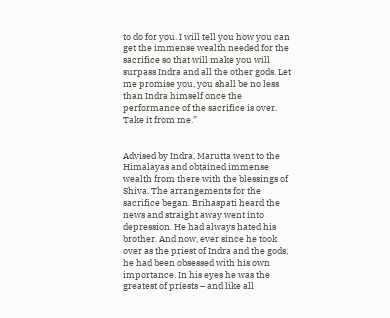to do for you. I will tell you how you can get the immense wealth needed for the sacrifice so that will make you will surpass Indra and all the other gods. Let me promise you, you shall be no less than Indra himself once the performance of the sacrifice is over. Take it from me.”


Advised by Indra, Marutta went to the Himalayas and obtained immense wealth from there with the blessings of Shiva. The arrangements for the sacrifice began. Brihaspati heard the news and straight away went into depression. He had always hated his brother. And now, ever since he took over as the priest of Indra and the gods, he had been obsessed with his own importance. In his eyes he was the greatest of priests – and like all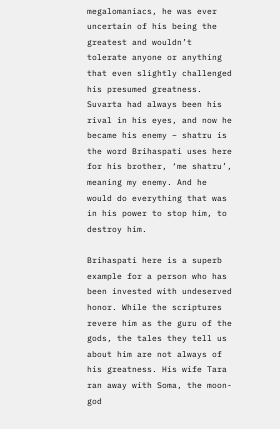megalomaniacs, he was ever uncertain of his being the greatest and wouldn’t tolerate anyone or anything that even slightly challenged his presumed greatness. Suvarta had always been his rival in his eyes, and now he became his enemy – shatru is the word Brihaspati uses here for his brother, ‘me shatru’, meaning my enemy. And he would do everything that was in his power to stop him, to destroy him.

Brihaspati here is a superb example for a person who has been invested with undeserved honor. While the scriptures revere him as the guru of the gods, the tales they tell us about him are not always of his greatness. His wife Tara ran away with Soma, the moon-god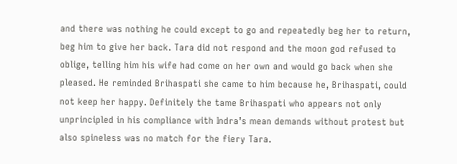and there was nothing he could except to go and repeatedly beg her to return, beg him to give her back. Tara did not respond and the moon god refused to oblige, telling him his wife had come on her own and would go back when she pleased. He reminded Brihaspati she came to him because he, Brihaspati, could not keep her happy. Definitely the tame Brihaspati who appears not only unprincipled in his compliance with Indra’s mean demands without protest but also spineless was no match for the fiery Tara.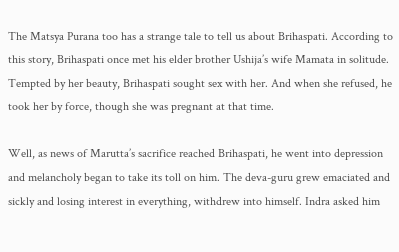The Matsya Purana too has a strange tale to tell us about Brihaspati. According to this story, Brihaspati once met his elder brother Ushija’s wife Mamata in solitude. Tempted by her beauty, Brihaspati sought sex with her. And when she refused, he took her by force, though she was pregnant at that time.

Well, as news of Marutta’s sacrifice reached Brihaspati, he went into depression and melancholy began to take its toll on him. The deva-guru grew emaciated and sickly and losing interest in everything, withdrew into himself. Indra asked him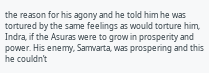the reason for his agony and he told him he was tortured by the same feelings as would torture him, Indra, if the Asuras were to grow in prosperity and power. His enemy, Samvarta, was prospering and this he couldn’t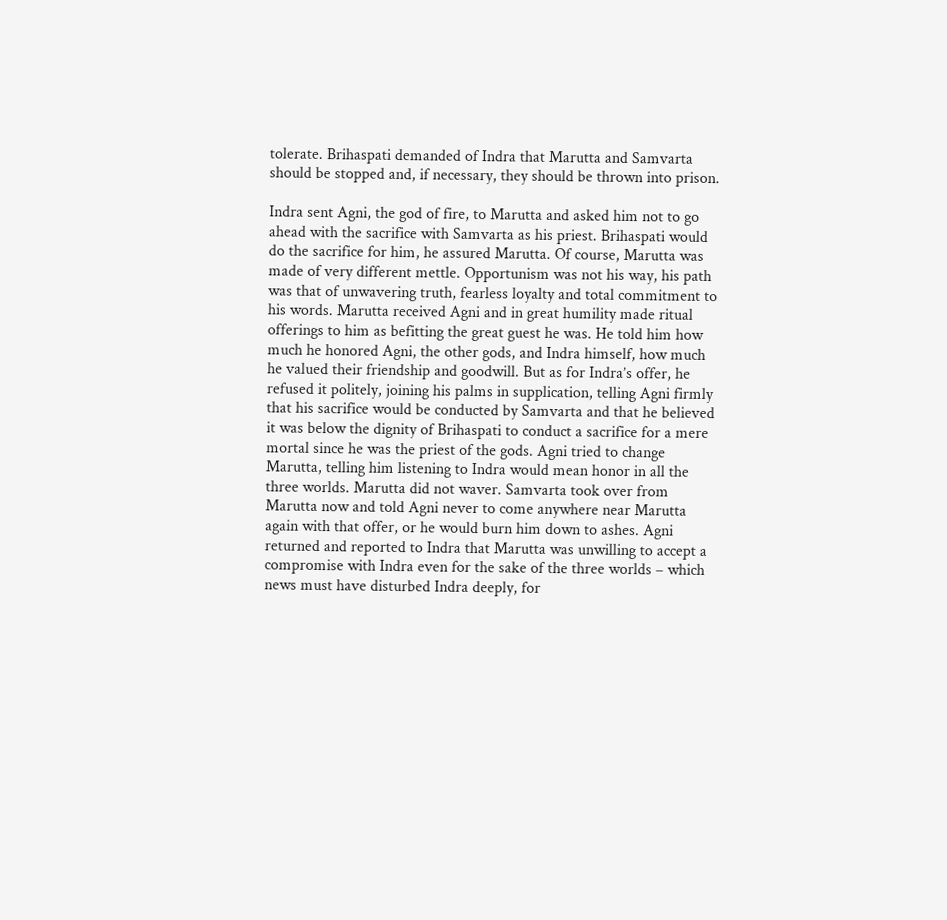tolerate. Brihaspati demanded of Indra that Marutta and Samvarta should be stopped and, if necessary, they should be thrown into prison.

Indra sent Agni, the god of fire, to Marutta and asked him not to go ahead with the sacrifice with Samvarta as his priest. Brihaspati would do the sacrifice for him, he assured Marutta. Of course, Marutta was made of very different mettle. Opportunism was not his way, his path was that of unwavering truth, fearless loyalty and total commitment to his words. Marutta received Agni and in great humility made ritual offerings to him as befitting the great guest he was. He told him how much he honored Agni, the other gods, and Indra himself, how much he valued their friendship and goodwill. But as for Indra’s offer, he refused it politely, joining his palms in supplication, telling Agni firmly that his sacrifice would be conducted by Samvarta and that he believed it was below the dignity of Brihaspati to conduct a sacrifice for a mere mortal since he was the priest of the gods. Agni tried to change Marutta, telling him listening to Indra would mean honor in all the three worlds. Marutta did not waver. Samvarta took over from Marutta now and told Agni never to come anywhere near Marutta again with that offer, or he would burn him down to ashes. Agni returned and reported to Indra that Marutta was unwilling to accept a compromise with Indra even for the sake of the three worlds – which news must have disturbed Indra deeply, for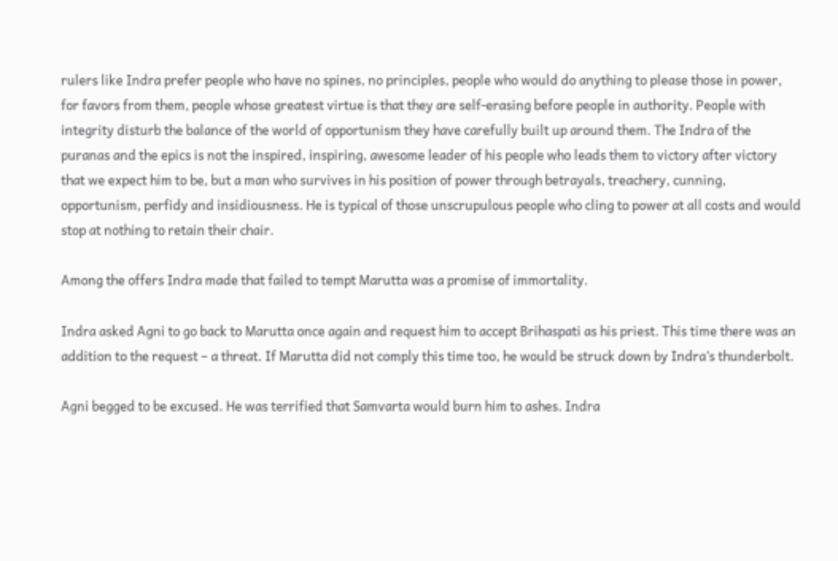rulers like Indra prefer people who have no spines, no principles, people who would do anything to please those in power, for favors from them, people whose greatest virtue is that they are self-erasing before people in authority. People with integrity disturb the balance of the world of opportunism they have carefully built up around them. The Indra of the puranas and the epics is not the inspired, inspiring, awesome leader of his people who leads them to victory after victory that we expect him to be, but a man who survives in his position of power through betrayals, treachery, cunning, opportunism, perfidy and insidiousness. He is typical of those unscrupulous people who cling to power at all costs and would stop at nothing to retain their chair.

Among the offers Indra made that failed to tempt Marutta was a promise of immortality.

Indra asked Agni to go back to Marutta once again and request him to accept Brihaspati as his priest. This time there was an addition to the request – a threat. If Marutta did not comply this time too, he would be struck down by Indra’s thunderbolt.

Agni begged to be excused. He was terrified that Samvarta would burn him to ashes. Indra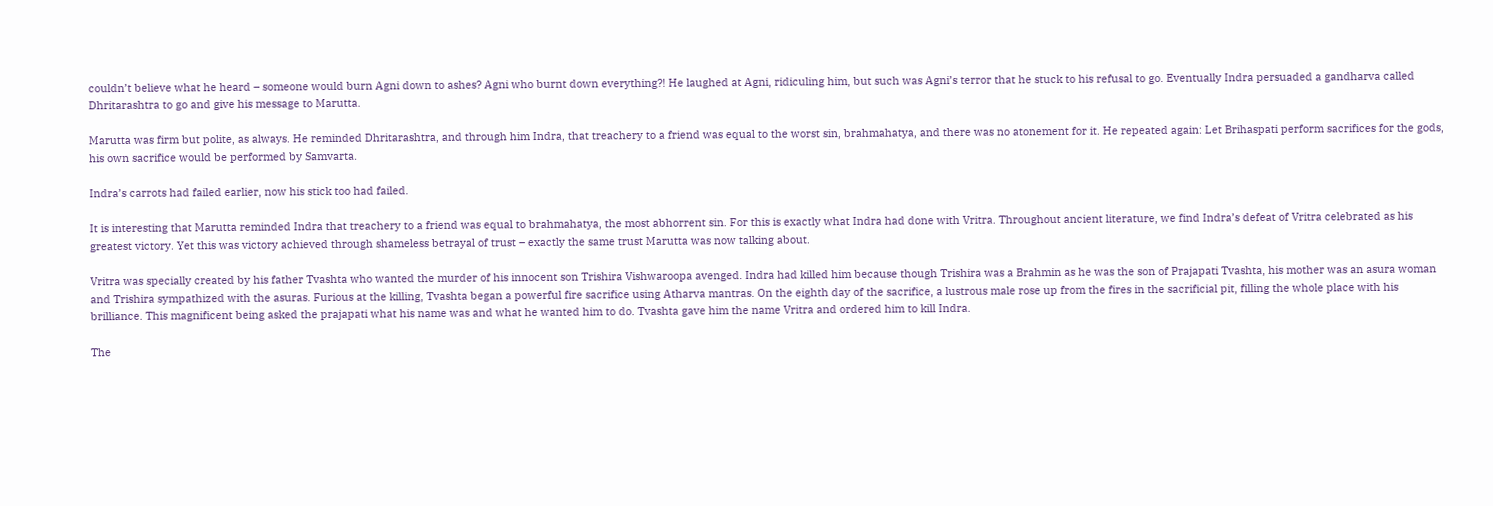couldn’t believe what he heard – someone would burn Agni down to ashes? Agni who burnt down everything?! He laughed at Agni, ridiculing him, but such was Agni’s terror that he stuck to his refusal to go. Eventually Indra persuaded a gandharva called Dhritarashtra to go and give his message to Marutta.

Marutta was firm but polite, as always. He reminded Dhritarashtra, and through him Indra, that treachery to a friend was equal to the worst sin, brahmahatya, and there was no atonement for it. He repeated again: Let Brihaspati perform sacrifices for the gods, his own sacrifice would be performed by Samvarta.

Indra’s carrots had failed earlier, now his stick too had failed.

It is interesting that Marutta reminded Indra that treachery to a friend was equal to brahmahatya, the most abhorrent sin. For this is exactly what Indra had done with Vritra. Throughout ancient literature, we find Indra’s defeat of Vritra celebrated as his greatest victory. Yet this was victory achieved through shameless betrayal of trust – exactly the same trust Marutta was now talking about.

Vritra was specially created by his father Tvashta who wanted the murder of his innocent son Trishira Vishwaroopa avenged. Indra had killed him because though Trishira was a Brahmin as he was the son of Prajapati Tvashta, his mother was an asura woman and Trishira sympathized with the asuras. Furious at the killing, Tvashta began a powerful fire sacrifice using Atharva mantras. On the eighth day of the sacrifice, a lustrous male rose up from the fires in the sacrificial pit, filling the whole place with his brilliance. This magnificent being asked the prajapati what his name was and what he wanted him to do. Tvashta gave him the name Vritra and ordered him to kill Indra.

The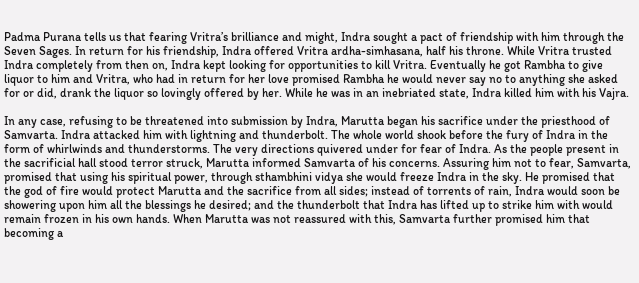Padma Purana tells us that fearing Vritra’s brilliance and might, Indra sought a pact of friendship with him through the Seven Sages. In return for his friendship, Indra offered Vritra ardha-simhasana, half his throne. While Vritra trusted Indra completely from then on, Indra kept looking for opportunities to kill Vritra. Eventually he got Rambha to give liquor to him and Vritra, who had in return for her love promised Rambha he would never say no to anything she asked for or did, drank the liquor so lovingly offered by her. While he was in an inebriated state, Indra killed him with his Vajra.

In any case, refusing to be threatened into submission by Indra, Marutta began his sacrifice under the priesthood of Samvarta. Indra attacked him with lightning and thunderbolt. The whole world shook before the fury of Indra in the form of whirlwinds and thunderstorms. The very directions quivered under for fear of Indra. As the people present in the sacrificial hall stood terror struck, Marutta informed Samvarta of his concerns. Assuring him not to fear, Samvarta, promised that using his spiritual power, through sthambhini vidya she would freeze Indra in the sky. He promised that the god of fire would protect Marutta and the sacrifice from all sides; instead of torrents of rain, Indra would soon be showering upon him all the blessings he desired; and the thunderbolt that Indra has lifted up to strike him with would remain frozen in his own hands. When Marutta was not reassured with this, Samvarta further promised him that becoming a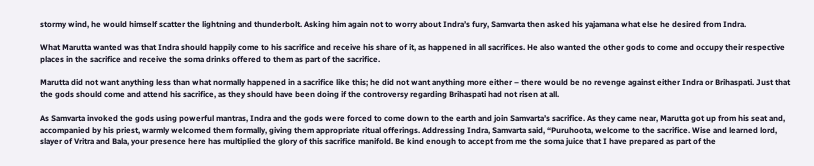stormy wind, he would himself scatter the lightning and thunderbolt. Asking him again not to worry about Indra’s fury, Samvarta then asked his yajamana what else he desired from Indra.

What Marutta wanted was that Indra should happily come to his sacrifice and receive his share of it, as happened in all sacrifices. He also wanted the other gods to come and occupy their respective places in the sacrifice and receive the soma drinks offered to them as part of the sacrifice.

Marutta did not want anything less than what normally happened in a sacrifice like this; he did not want anything more either – there would be no revenge against either Indra or Brihaspati. Just that the gods should come and attend his sacrifice, as they should have been doing if the controversy regarding Brihaspati had not risen at all.

As Samvarta invoked the gods using powerful mantras, Indra and the gods were forced to come down to the earth and join Samvarta’s sacrifice. As they came near, Marutta got up from his seat and, accompanied by his priest, warmly welcomed them formally, giving them appropriate ritual offerings. Addressing Indra, Samvarta said, “Puruhoota, welcome to the sacrifice. Wise and learned lord, slayer of Vritra and Bala, your presence here has multiplied the glory of this sacrifice manifold. Be kind enough to accept from me the soma juice that I have prepared as part of the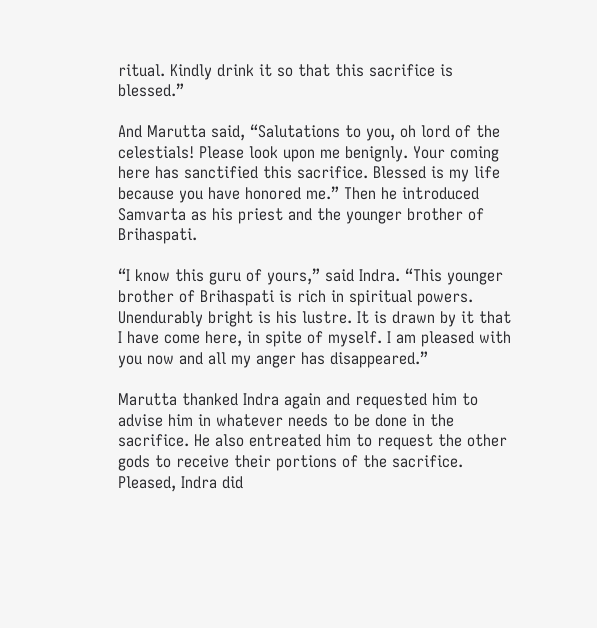ritual. Kindly drink it so that this sacrifice is blessed.”

And Marutta said, “Salutations to you, oh lord of the celestials! Please look upon me benignly. Your coming here has sanctified this sacrifice. Blessed is my life because you have honored me.” Then he introduced Samvarta as his priest and the younger brother of Brihaspati.

“I know this guru of yours,” said Indra. “This younger brother of Brihaspati is rich in spiritual powers. Unendurably bright is his lustre. It is drawn by it that I have come here, in spite of myself. I am pleased with you now and all my anger has disappeared.”

Marutta thanked Indra again and requested him to advise him in whatever needs to be done in the sacrifice. He also entreated him to request the other gods to receive their portions of the sacrifice. Pleased, Indra did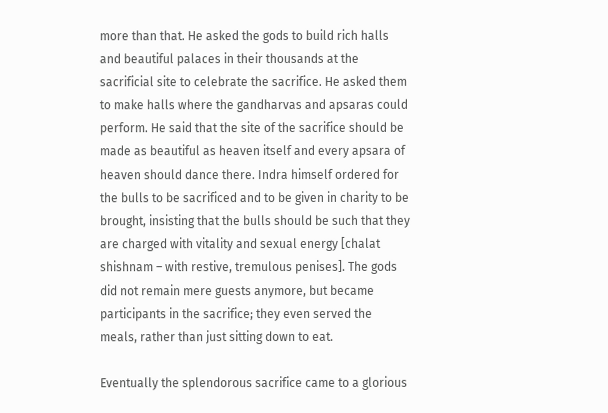more than that. He asked the gods to build rich halls and beautiful palaces in their thousands at the sacrificial site to celebrate the sacrifice. He asked them to make halls where the gandharvas and apsaras could perform. He said that the site of the sacrifice should be made as beautiful as heaven itself and every apsara of heaven should dance there. Indra himself ordered for the bulls to be sacrificed and to be given in charity to be brought, insisting that the bulls should be such that they are charged with vitality and sexual energy [chalat shishnam – with restive, tremulous penises]. The gods did not remain mere guests anymore, but became participants in the sacrifice; they even served the meals, rather than just sitting down to eat.

Eventually the splendorous sacrifice came to a glorious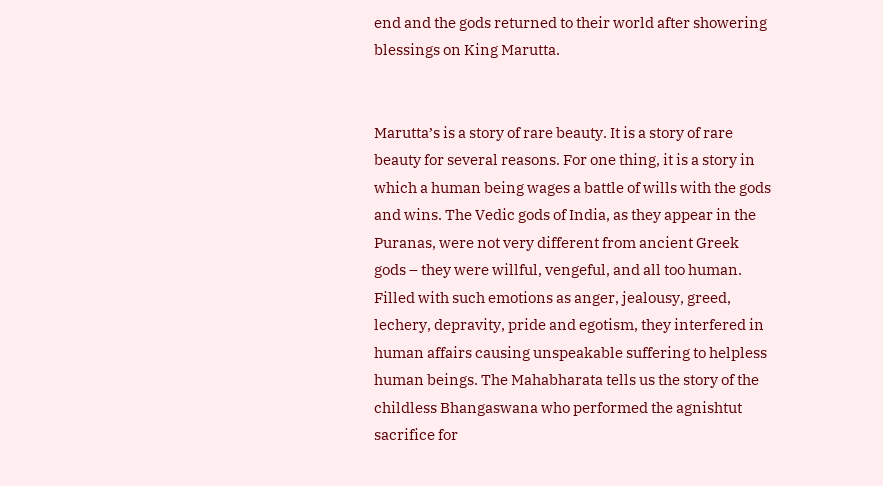end and the gods returned to their world after showering blessings on King Marutta.


Marutta’s is a story of rare beauty. It is a story of rare beauty for several reasons. For one thing, it is a story in which a human being wages a battle of wills with the gods and wins. The Vedic gods of India, as they appear in the Puranas, were not very different from ancient Greek gods – they were willful, vengeful, and all too human. Filled with such emotions as anger, jealousy, greed, lechery, depravity, pride and egotism, they interfered in human affairs causing unspeakable suffering to helpless human beings. The Mahabharata tells us the story of the childless Bhangaswana who performed the agnishtut sacrifice for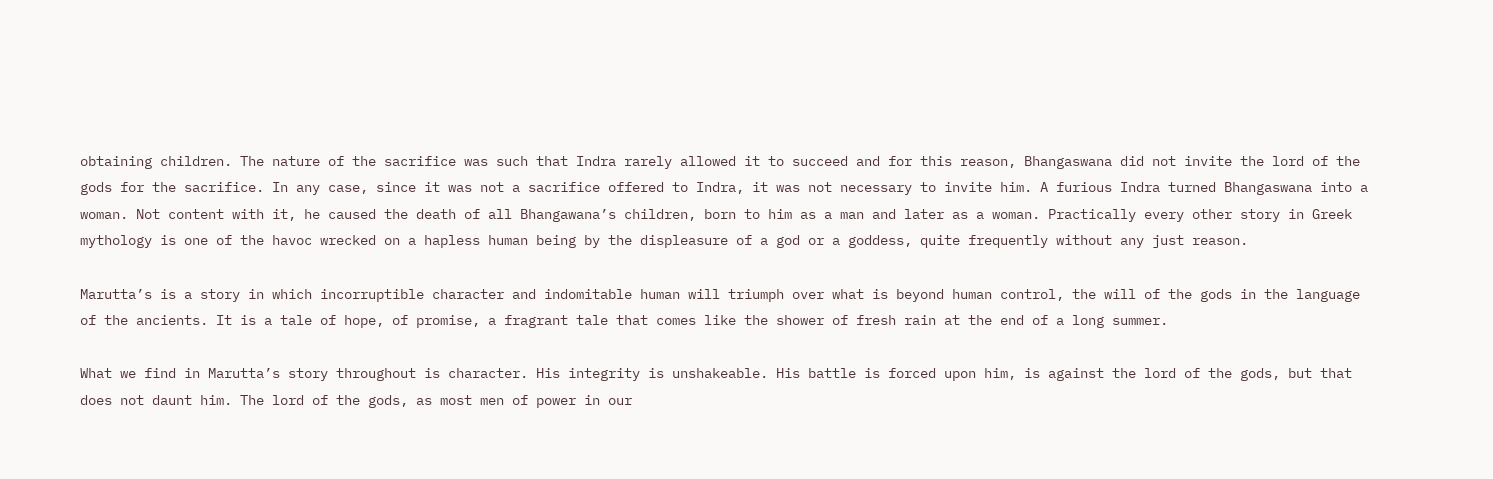obtaining children. The nature of the sacrifice was such that Indra rarely allowed it to succeed and for this reason, Bhangaswana did not invite the lord of the gods for the sacrifice. In any case, since it was not a sacrifice offered to Indra, it was not necessary to invite him. A furious Indra turned Bhangaswana into a woman. Not content with it, he caused the death of all Bhangawana’s children, born to him as a man and later as a woman. Practically every other story in Greek mythology is one of the havoc wrecked on a hapless human being by the displeasure of a god or a goddess, quite frequently without any just reason.

Marutta’s is a story in which incorruptible character and indomitable human will triumph over what is beyond human control, the will of the gods in the language of the ancients. It is a tale of hope, of promise, a fragrant tale that comes like the shower of fresh rain at the end of a long summer.

What we find in Marutta’s story throughout is character. His integrity is unshakeable. His battle is forced upon him, is against the lord of the gods, but that does not daunt him. The lord of the gods, as most men of power in our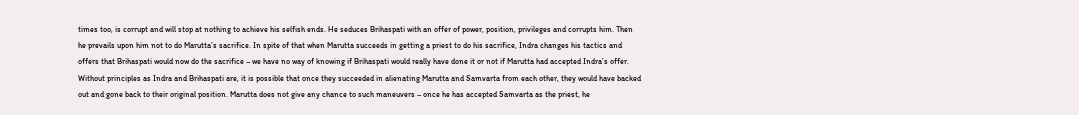times too, is corrupt and will stop at nothing to achieve his selfish ends. He seduces Brihaspati with an offer of power, position, privileges and corrupts him. Then he prevails upon him not to do Marutta’s sacrifice. In spite of that when Marutta succeeds in getting a priest to do his sacrifice, Indra changes his tactics and offers that Brihaspati would now do the sacrifice – we have no way of knowing if Brihaspati would really have done it or not if Marutta had accepted Indra’s offer. Without principles as Indra and Brihaspati are, it is possible that once they succeeded in alienating Marutta and Samvarta from each other, they would have backed out and gone back to their original position. Marutta does not give any chance to such maneuvers – once he has accepted Samvarta as the priest, he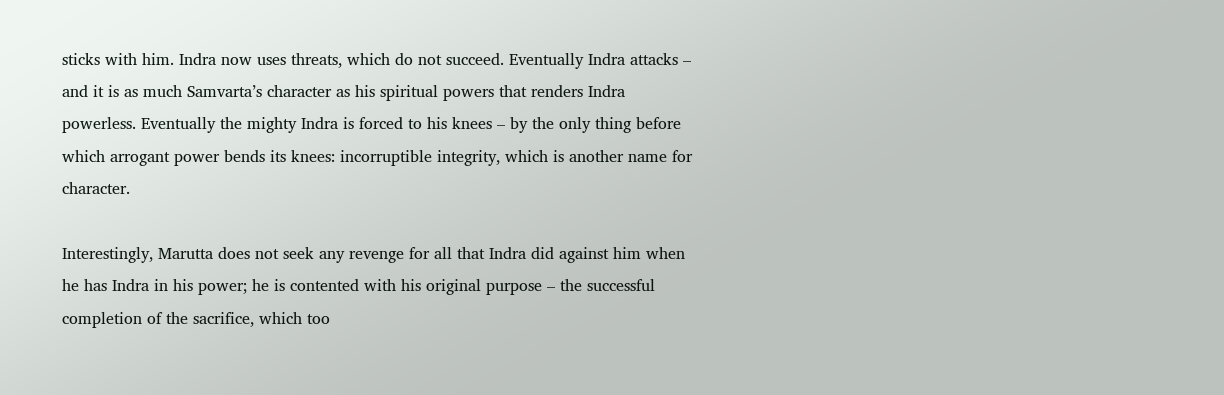sticks with him. Indra now uses threats, which do not succeed. Eventually Indra attacks – and it is as much Samvarta’s character as his spiritual powers that renders Indra powerless. Eventually the mighty Indra is forced to his knees – by the only thing before which arrogant power bends its knees: incorruptible integrity, which is another name for character.

Interestingly, Marutta does not seek any revenge for all that Indra did against him when he has Indra in his power; he is contented with his original purpose – the successful completion of the sacrifice, which too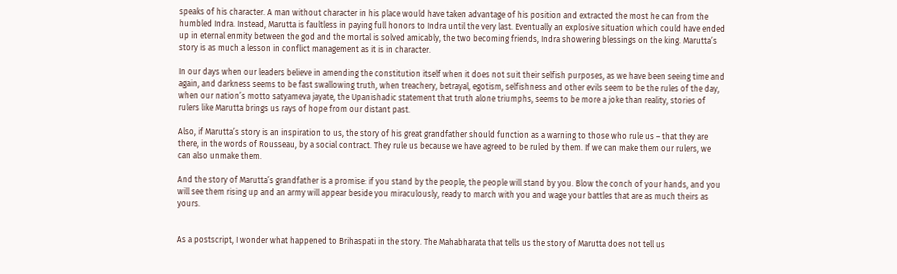speaks of his character. A man without character in his place would have taken advantage of his position and extracted the most he can from the humbled Indra. Instead, Marutta is faultless in paying full honors to Indra until the very last. Eventually an explosive situation which could have ended up in eternal enmity between the god and the mortal is solved amicably, the two becoming friends, Indra showering blessings on the king. Marutta’s story is as much a lesson in conflict management as it is in character.

In our days when our leaders believe in amending the constitution itself when it does not suit their selfish purposes, as we have been seeing time and again, and darkness seems to be fast swallowing truth, when treachery, betrayal, egotism, selfishness and other evils seem to be the rules of the day, when our nation’s motto satyameva jayate, the Upanishadic statement that truth alone triumphs, seems to be more a joke than reality, stories of rulers like Marutta brings us rays of hope from our distant past.

Also, if Marutta’s story is an inspiration to us, the story of his great grandfather should function as a warning to those who rule us – that they are there, in the words of Rousseau, by a social contract. They rule us because we have agreed to be ruled by them. If we can make them our rulers, we can also unmake them.

And the story of Marutta’s grandfather is a promise: if you stand by the people, the people will stand by you. Blow the conch of your hands, and you will see them rising up and an army will appear beside you miraculously, ready to march with you and wage your battles that are as much theirs as yours.


As a postscript, I wonder what happened to Brihaspati in the story. The Mahabharata that tells us the story of Marutta does not tell us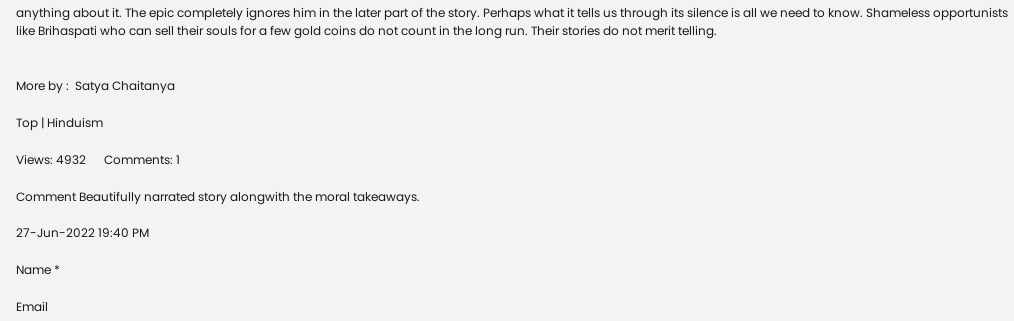anything about it. The epic completely ignores him in the later part of the story. Perhaps what it tells us through its silence is all we need to know. Shameless opportunists like Brihaspati who can sell their souls for a few gold coins do not count in the long run. Their stories do not merit telling.


More by :  Satya Chaitanya

Top | Hinduism

Views: 4932      Comments: 1

Comment Beautifully narrated story alongwith the moral takeaways.

27-Jun-2022 19:40 PM

Name *

Email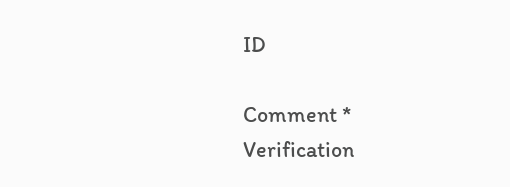ID

Comment *
Verification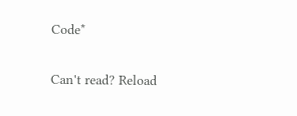Code*

Can't read? Reload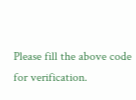Please fill the above code for verification.